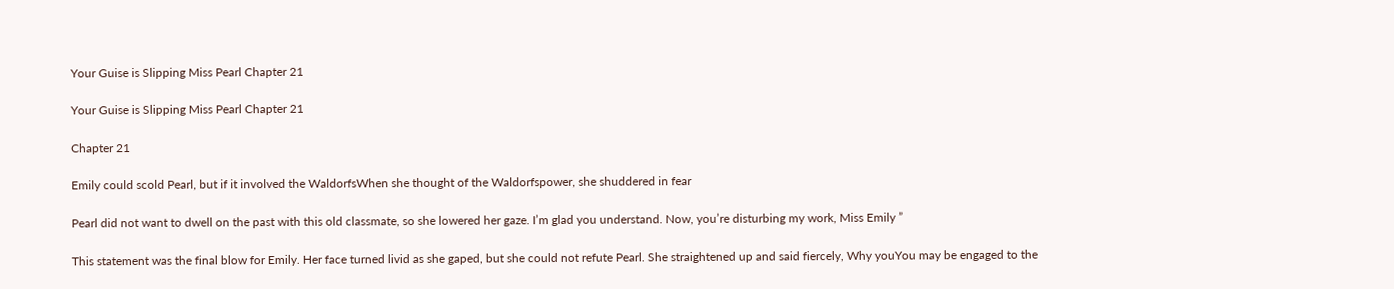Your Guise is Slipping Miss Pearl Chapter 21

Your Guise is Slipping Miss Pearl Chapter 21

Chapter 21

Emily could scold Pearl, but if it involved the WaldorfsWhen she thought of the Waldorfspower, she shuddered in fear

Pearl did not want to dwell on the past with this old classmate, so she lowered her gaze. I’m glad you understand. Now, you’re disturbing my work, Miss Emily ”

This statement was the final blow for Emily. Her face turned livid as she gaped, but she could not refute Pearl. She straightened up and said fiercely, Why youYou may be engaged to the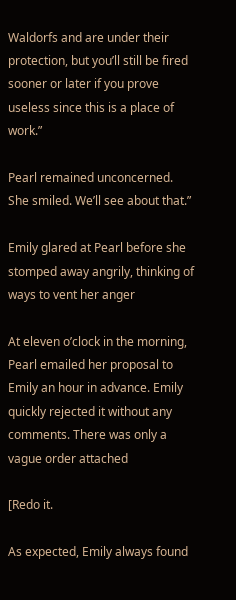Waldorfs and are under their protection, but you’ll still be fired sooner or later if you prove useless since this is a place of work.”

Pearl remained unconcerned. She smiled. We’ll see about that.”

Emily glared at Pearl before she stomped away angrily, thinking of ways to vent her anger

At eleven o’clock in the morning, Pearl emailed her proposal to Emily an hour in advance. Emily quickly rejected it without any comments. There was only a vague order attached

[Redo it.

As expected, Emily always found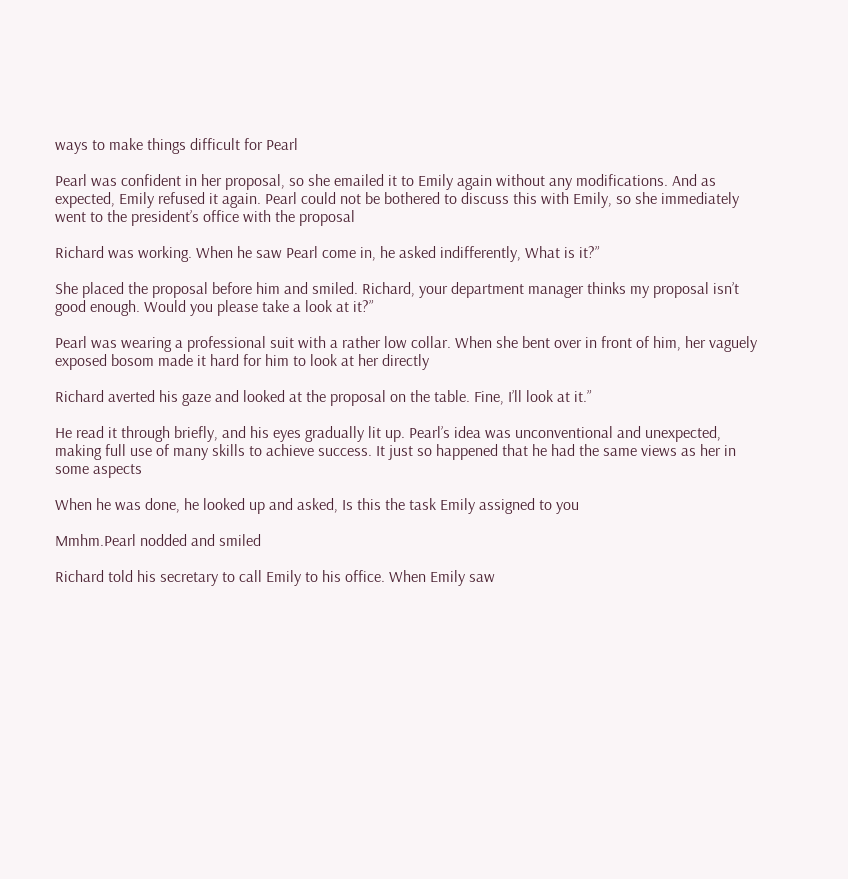ways to make things difficult for Pearl

Pearl was confident in her proposal, so she emailed it to Emily again without any modifications. And as expected, Emily refused it again. Pearl could not be bothered to discuss this with Emily, so she immediately went to the president’s office with the proposal

Richard was working. When he saw Pearl come in, he asked indifferently, What is it?”

She placed the proposal before him and smiled. Richard, your department manager thinks my proposal isn’t good enough. Would you please take a look at it?”

Pearl was wearing a professional suit with a rather low collar. When she bent over in front of him, her vaguely exposed bosom made it hard for him to look at her directly

Richard averted his gaze and looked at the proposal on the table. Fine, I’ll look at it.”

He read it through briefly, and his eyes gradually lit up. Pearl’s idea was unconventional and unexpected, making full use of many skills to achieve success. It just so happened that he had the same views as her in some aspects

When he was done, he looked up and asked, Is this the task Emily assigned to you

Mmhm.Pearl nodded and smiled

Richard told his secretary to call Emily to his office. When Emily saw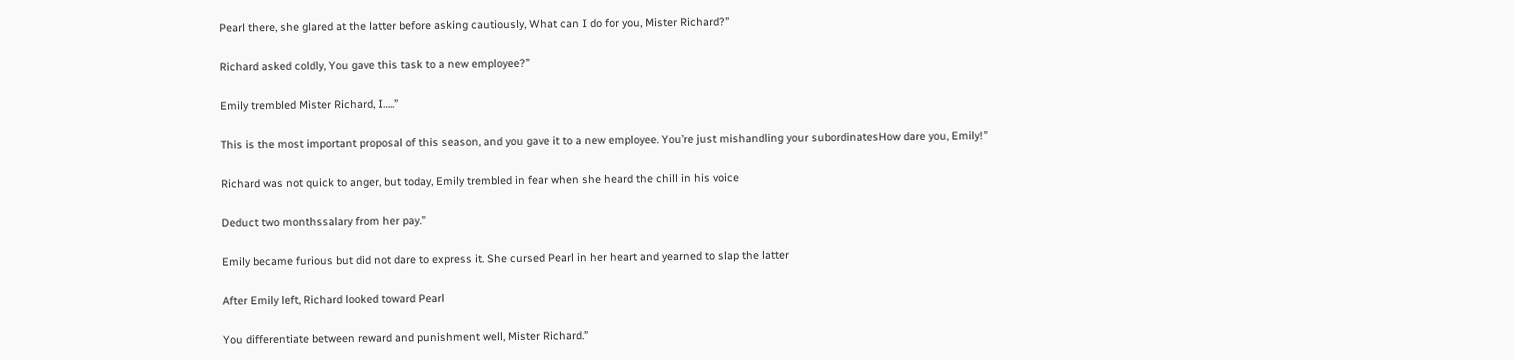Pearl there, she glared at the latter before asking cautiously, What can I do for you, Mister Richard?”

Richard asked coldly, You gave this task to a new employee?”

Emily trembled Mister Richard, I…..”

This is the most important proposal of this season, and you gave it to a new employee. You’re just mishandling your subordinatesHow dare you, Emily!”

Richard was not quick to anger, but today, Emily trembled in fear when she heard the chill in his voice

Deduct two monthssalary from her pay.”

Emily became furious but did not dare to express it. She cursed Pearl in her heart and yearned to slap the latter

After Emily left, Richard looked toward Pearl

You differentiate between reward and punishment well, Mister Richard.”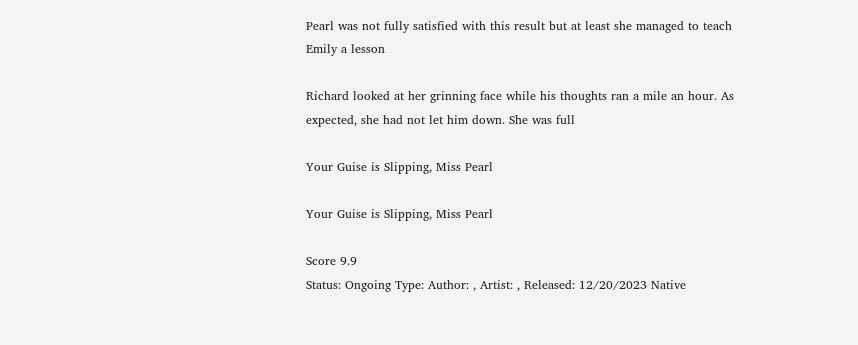Pearl was not fully satisfied with this result but at least she managed to teach Emily a lesson

Richard looked at her grinning face while his thoughts ran a mile an hour. As expected, she had not let him down. She was full

Your Guise is Slipping, Miss Pearl

Your Guise is Slipping, Miss Pearl

Score 9.9
Status: Ongoing Type: Author: , Artist: , Released: 12/20/2023 Native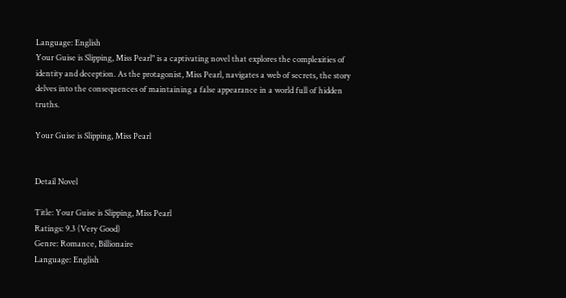Language: English
Your Guise is Slipping, Miss Pearl" is a captivating novel that explores the complexities of identity and deception. As the protagonist, Miss Pearl, navigates a web of secrets, the story delves into the consequences of maintaining a false appearance in a world full of hidden truths.

Your Guise is Slipping, Miss Pearl


Detail Novel

Title: Your Guise is Slipping, Miss Pearl
Ratings: 9.3 (Very Good)
Genre: Romance, Billionaire
Language: English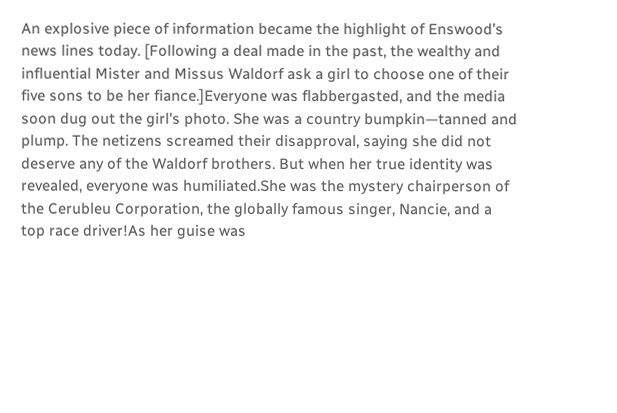An explosive piece of information became the highlight of Enswood’s news lines today. [Following a deal made in the past, the wealthy and influential Mister and Missus Waldorf ask a girl to choose one of their five sons to be her fiance.]Everyone was flabbergasted, and the media soon dug out the girl's photo. She was a country bumpkin—tanned and plump. The netizens screamed their disapproval, saying she did not deserve any of the Waldorf brothers. But when her true identity was revealed, everyone was humiliated.She was the mystery chairperson of the Cerubleu Corporation, the globally famous singer, Nancie, and a top race driver!As her guise was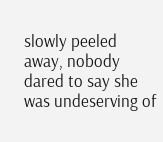slowly peeled away, nobody dared to say she was undeserving of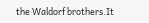the Waldorf brothers.It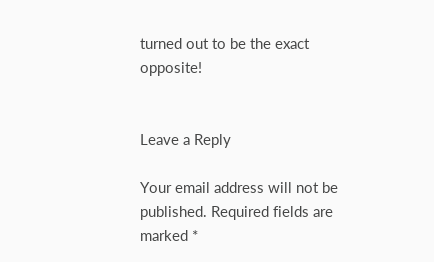turned out to be the exact opposite!


Leave a Reply

Your email address will not be published. Required fields are marked *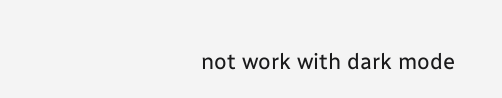not work with dark mode